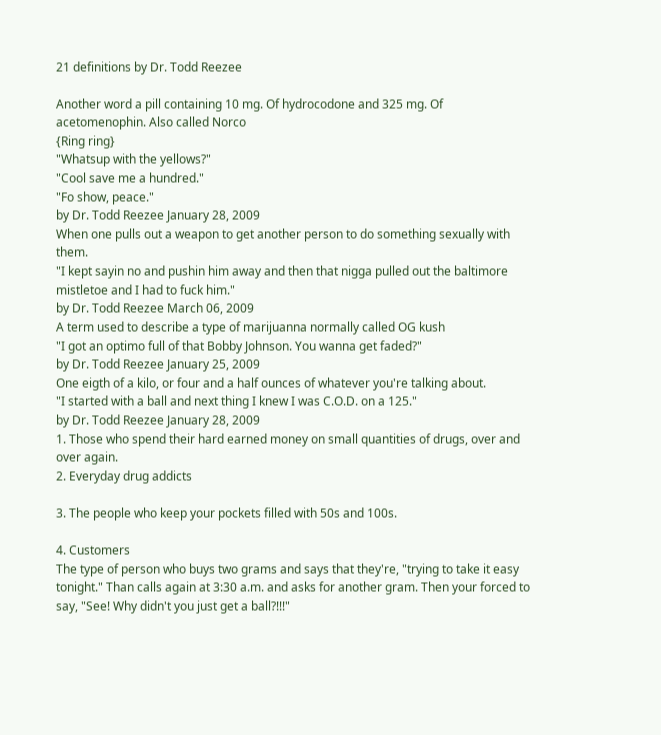21 definitions by Dr. Todd Reezee

Another word a pill containing 10 mg. Of hydrocodone and 325 mg. Of acetomenophin. Also called Norco
{Ring ring}
"Whatsup with the yellows?"
"Cool save me a hundred."
"Fo show, peace."
by Dr. Todd Reezee January 28, 2009
When one pulls out a weapon to get another person to do something sexually with them.
"I kept sayin no and pushin him away and then that nigga pulled out the baltimore mistletoe and I had to fuck him."
by Dr. Todd Reezee March 06, 2009
A term used to describe a type of marijuanna normally called OG kush
"I got an optimo full of that Bobby Johnson. You wanna get faded?"
by Dr. Todd Reezee January 25, 2009
One eigth of a kilo, or four and a half ounces of whatever you're talking about.
"I started with a ball and next thing I knew I was C.O.D. on a 125."
by Dr. Todd Reezee January 28, 2009
1. Those who spend their hard earned money on small quantities of drugs, over and over again.
2. Everyday drug addicts

3. The people who keep your pockets filled with 50s and 100s.

4. Customers
The type of person who buys two grams and says that they're, "trying to take it easy tonight." Than calls again at 3:30 a.m. and asks for another gram. Then your forced to say, "See! Why didn't you just get a ball?!!!"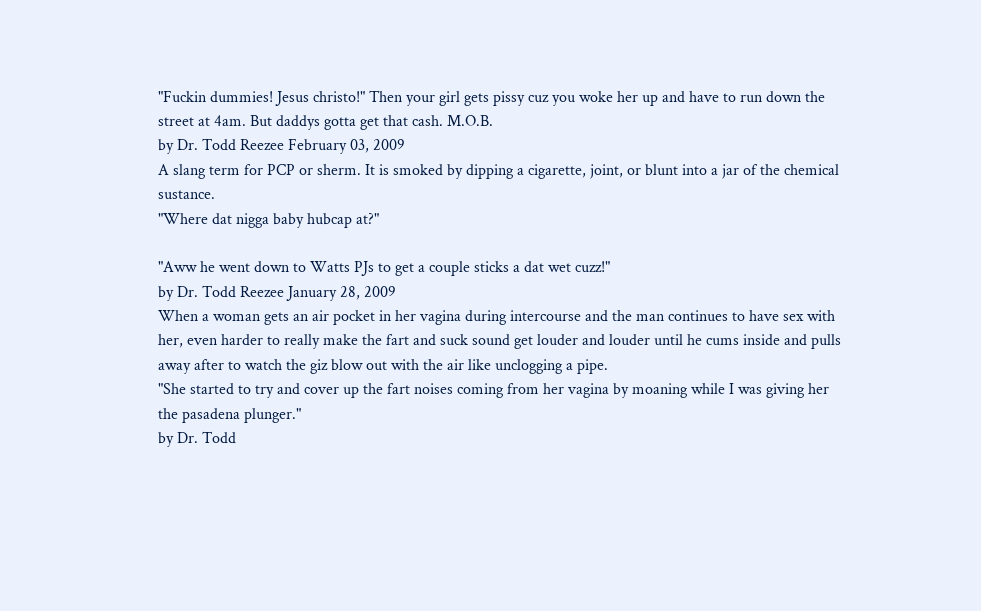"Fuckin dummies! Jesus christo!" Then your girl gets pissy cuz you woke her up and have to run down the street at 4am. But daddys gotta get that cash. M.O.B.
by Dr. Todd Reezee February 03, 2009
A slang term for PCP or sherm. It is smoked by dipping a cigarette, joint, or blunt into a jar of the chemical sustance.
"Where dat nigga baby hubcap at?"

"Aww he went down to Watts PJs to get a couple sticks a dat wet cuzz!"
by Dr. Todd Reezee January 28, 2009
When a woman gets an air pocket in her vagina during intercourse and the man continues to have sex with her, even harder to really make the fart and suck sound get louder and louder until he cums inside and pulls away after to watch the giz blow out with the air like unclogging a pipe.
"She started to try and cover up the fart noises coming from her vagina by moaning while I was giving her the pasadena plunger."
by Dr. Todd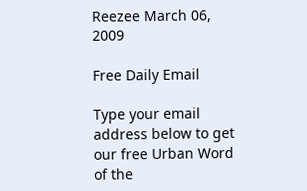Reezee March 06, 2009

Free Daily Email

Type your email address below to get our free Urban Word of the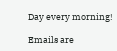Day every morning!

Emails are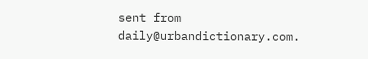sent from daily@urbandictionary.com.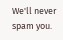We'll never spam you.